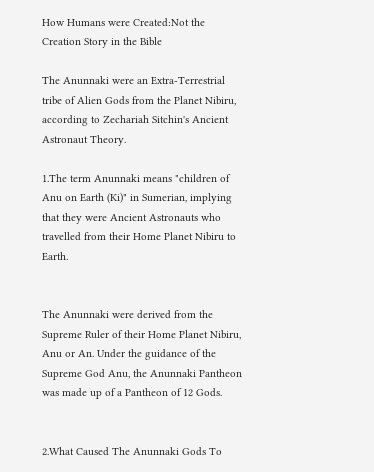How Humans were Created:Not the Creation Story in the Bible

The Anunnaki were an Extra-Terrestrial tribe of Alien Gods from the Planet Nibiru, according to Zechariah Sitchin's Ancient Astronaut Theory.

1.The term Anunnaki means "children of Anu on Earth (Ki)" in Sumerian, implying that they were Ancient Astronauts who travelled from their Home Planet Nibiru to Earth.


The Anunnaki were derived from the Supreme Ruler of their Home Planet Nibiru, Anu or An. Under the guidance of the Supreme God Anu, the Anunnaki Pantheon was made up of a Pantheon of 12 Gods.


2.What Caused The Anunnaki Gods To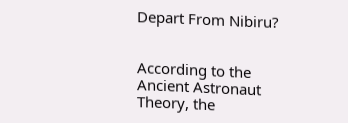Depart From Nibiru?


According to the Ancient Astronaut Theory, the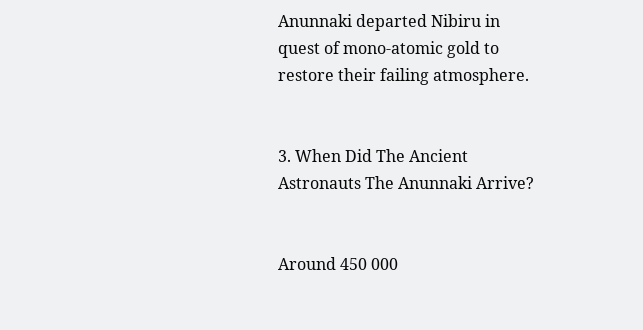Anunnaki departed Nibiru in quest of mono-atomic gold to restore their failing atmosphere.


3. When Did The Ancient Astronauts The Anunnaki Arrive?


Around 450 000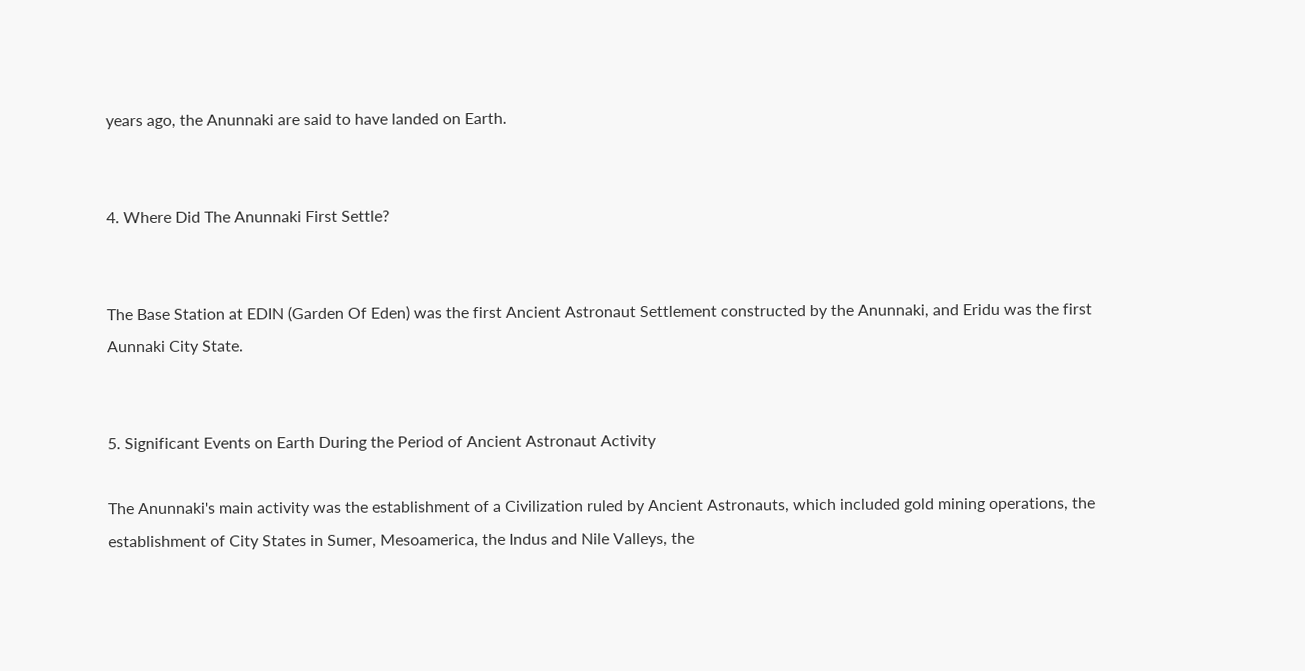years ago, the Anunnaki are said to have landed on Earth.


4. Where Did The Anunnaki First Settle?


The Base Station at EDIN (Garden Of Eden) was the first Ancient Astronaut Settlement constructed by the Anunnaki, and Eridu was the first Aunnaki City State.


5. Significant Events on Earth During the Period of Ancient Astronaut Activity

The Anunnaki's main activity was the establishment of a Civilization ruled by Ancient Astronauts, which included gold mining operations, the establishment of City States in Sumer, Mesoamerica, the Indus and Nile Valleys, the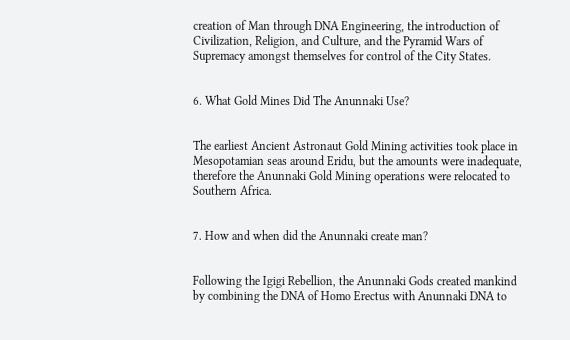creation of Man through DNA Engineering, the introduction of Civilization, Religion, and Culture, and the Pyramid Wars of Supremacy amongst themselves for control of the City States.


6. What Gold Mines Did The Anunnaki Use?


The earliest Ancient Astronaut Gold Mining activities took place in Mesopotamian seas around Eridu, but the amounts were inadequate, therefore the Anunnaki Gold Mining operations were relocated to Southern Africa.


7. How and when did the Anunnaki create man?


Following the Igigi Rebellion, the Anunnaki Gods created mankind by combining the DNA of Homo Erectus with Anunnaki DNA to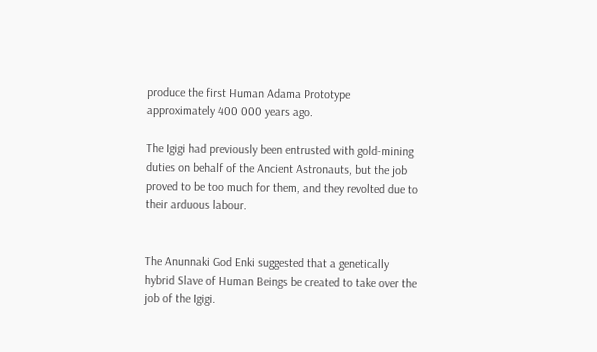produce the first Human Adama Prototype approximately 400 000 years ago.

The Igigi had previously been entrusted with gold-mining duties on behalf of the Ancient Astronauts, but the job proved to be too much for them, and they revolted due to their arduous labour.


The Anunnaki God Enki suggested that a genetically hybrid Slave of Human Beings be created to take over the job of the Igigi.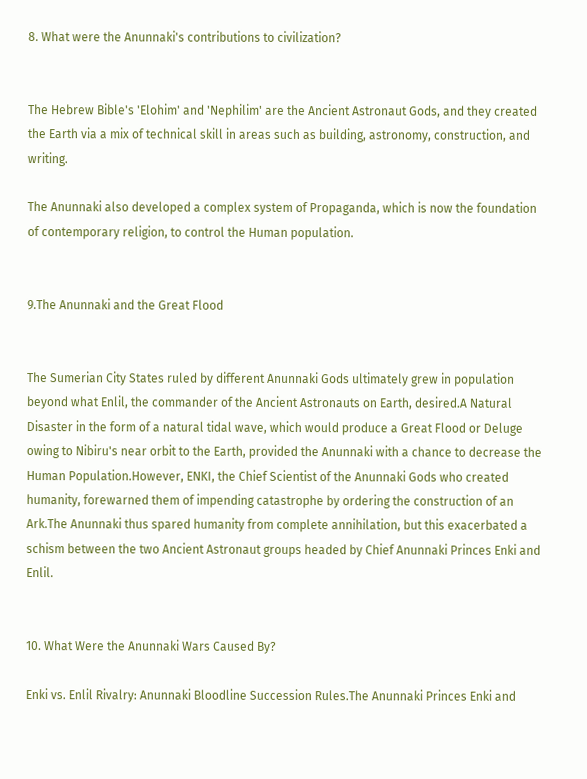8. What were the Anunnaki's contributions to civilization?


The Hebrew Bible's 'Elohim' and 'Nephilim' are the Ancient Astronaut Gods, and they created the Earth via a mix of technical skill in areas such as building, astronomy, construction, and writing.

The Anunnaki also developed a complex system of Propaganda, which is now the foundation of contemporary religion, to control the Human population.


9.The Anunnaki and the Great Flood


The Sumerian City States ruled by different Anunnaki Gods ultimately grew in population beyond what Enlil, the commander of the Ancient Astronauts on Earth, desired.A Natural Disaster in the form of a natural tidal wave, which would produce a Great Flood or Deluge owing to Nibiru's near orbit to the Earth, provided the Anunnaki with a chance to decrease the Human Population.However, ENKI, the Chief Scientist of the Anunnaki Gods who created humanity, forewarned them of impending catastrophe by ordering the construction of an Ark.The Anunnaki thus spared humanity from complete annihilation, but this exacerbated a schism between the two Ancient Astronaut groups headed by Chief Anunnaki Princes Enki and Enlil.


10. What Were the Anunnaki Wars Caused By?

Enki vs. Enlil Rivalry: Anunnaki Bloodline Succession Rules.The Anunnaki Princes Enki and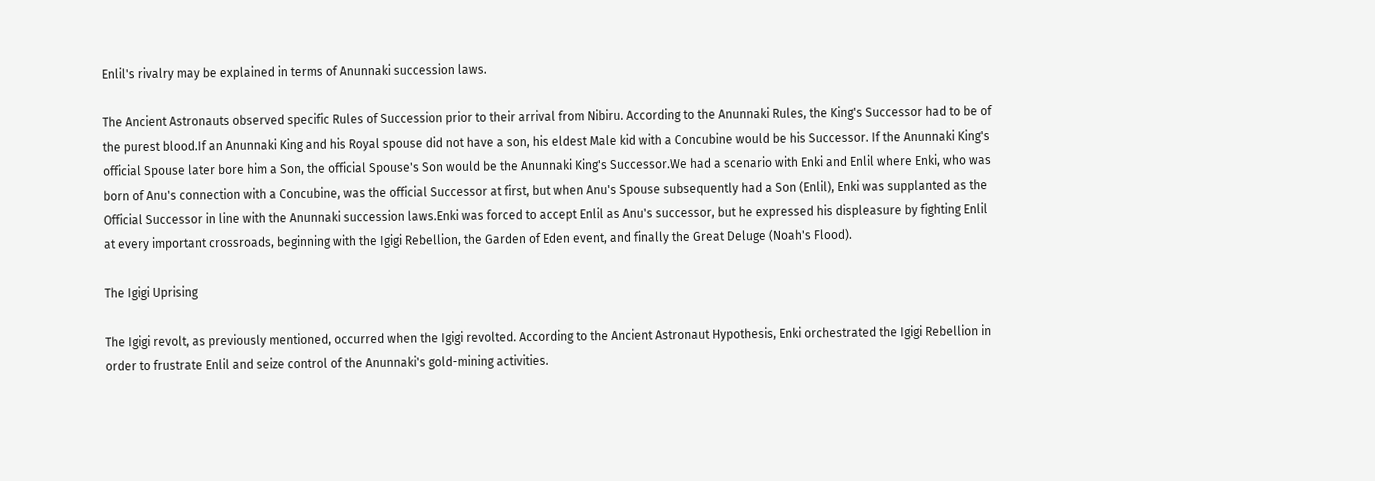Enlil's rivalry may be explained in terms of Anunnaki succession laws.

The Ancient Astronauts observed specific Rules of Succession prior to their arrival from Nibiru. According to the Anunnaki Rules, the King's Successor had to be of the purest blood.If an Anunnaki King and his Royal spouse did not have a son, his eldest Male kid with a Concubine would be his Successor. If the Anunnaki King's official Spouse later bore him a Son, the official Spouse's Son would be the Anunnaki King's Successor.We had a scenario with Enki and Enlil where Enki, who was born of Anu's connection with a Concubine, was the official Successor at first, but when Anu's Spouse subsequently had a Son (Enlil), Enki was supplanted as the Official Successor in line with the Anunnaki succession laws.Enki was forced to accept Enlil as Anu's successor, but he expressed his displeasure by fighting Enlil at every important crossroads, beginning with the Igigi Rebellion, the Garden of Eden event, and finally the Great Deluge (Noah's Flood).

The Igigi Uprising

The Igigi revolt, as previously mentioned, occurred when the Igigi revolted. According to the Ancient Astronaut Hypothesis, Enki orchestrated the Igigi Rebellion in order to frustrate Enlil and seize control of the Anunnaki's gold-mining activities.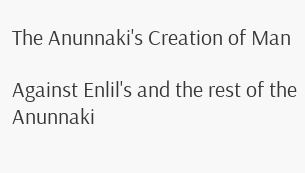The Anunnaki's Creation of Man

Against Enlil's and the rest of the Anunnaki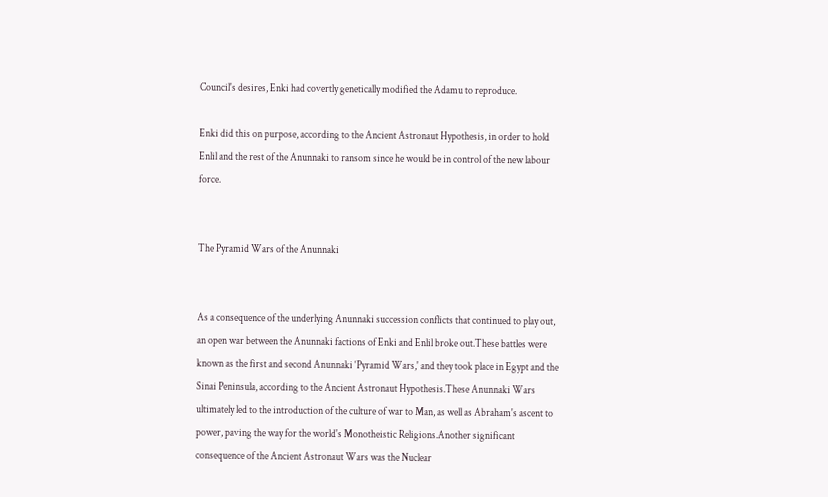Council's desires, Enki had covertly genetically modified the Adamu to reproduce.

Enki did this on purpose, according to the Ancient Astronaut Hypothesis, in order to hold Enlil and the rest of the Anunnaki to ransom since he would be in control of the new labour force.


The Pyramid Wars of the Anunnaki


As a consequence of the underlying Anunnaki succession conflicts that continued to play out, an open war between the Anunnaki factions of Enki and Enlil broke out.These battles were known as the first and second Anunnaki ‘Pyramid Wars,' and they took place in Egypt and the Sinai Peninsula, according to the Ancient Astronaut Hypothesis.These Anunnaki Wars ultimately led to the introduction of the culture of war to Man, as well as Abraham's ascent to power, paving the way for the world's Monotheistic Religions.Another significant consequence of the Ancient Astronaut Wars was the Nuclear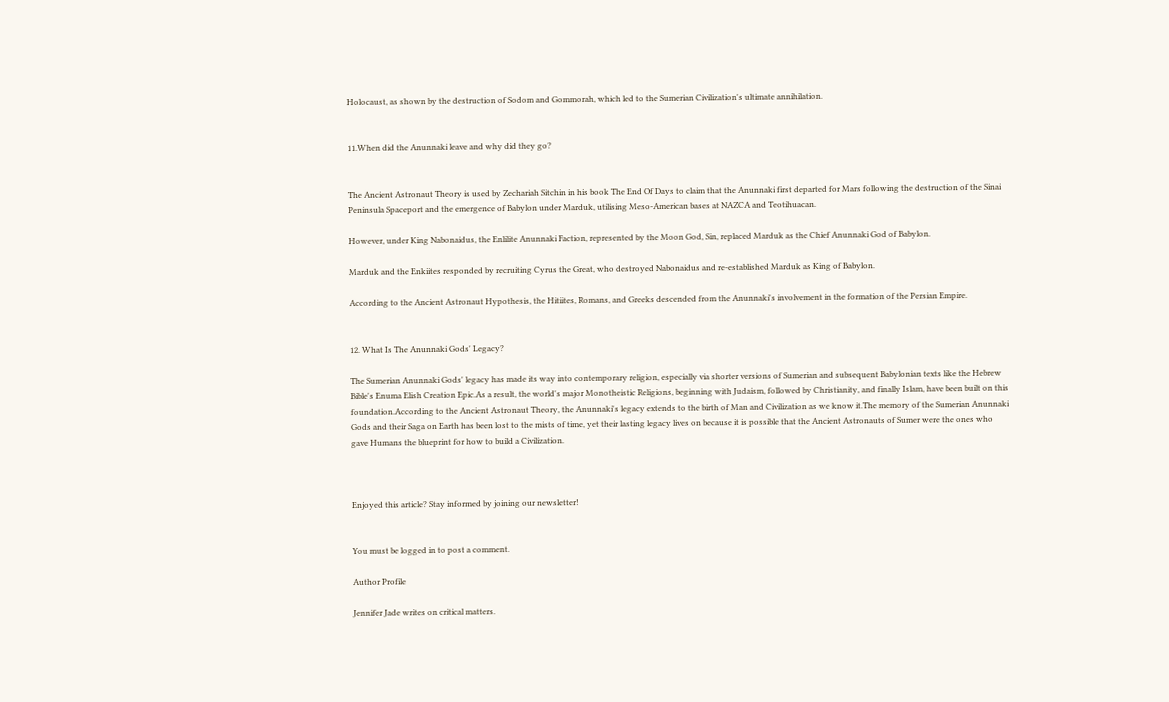Holocaust, as shown by the destruction of Sodom and Gommorah, which led to the Sumerian Civilization's ultimate annihilation.


11.When did the Anunnaki leave and why did they go?


The Ancient Astronaut Theory is used by Zechariah Sitchin in his book The End Of Days to claim that the Anunnaki first departed for Mars following the destruction of the Sinai Peninsula Spaceport and the emergence of Babylon under Marduk, utilising Meso-American bases at NAZCA and Teotihuacan.

However, under King Nabonaidus, the Enlilite Anunnaki Faction, represented by the Moon God, Sin, replaced Marduk as the Chief Anunnaki God of Babylon.

Marduk and the Enkiites responded by recruiting Cyrus the Great, who destroyed Nabonaidus and re-established Marduk as King of Babylon.

According to the Ancient Astronaut Hypothesis, the Hitiites, Romans, and Greeks descended from the Anunnaki's involvement in the formation of the Persian Empire.


12. What Is The Anunnaki Gods' Legacy?

The Sumerian Anunnaki Gods' legacy has made its way into contemporary religion, especially via shorter versions of Sumerian and subsequent Babylonian texts like the Hebrew Bible's Enuma Elish Creation Epic.As a result, the world's major Monotheistic Religions, beginning with Judaism, followed by Christianity, and finally Islam, have been built on this foundation.According to the Ancient Astronaut Theory, the Anunnaki's legacy extends to the birth of Man and Civilization as we know it.The memory of the Sumerian Anunnaki Gods and their Saga on Earth has been lost to the mists of time, yet their lasting legacy lives on because it is possible that the Ancient Astronauts of Sumer were the ones who gave Humans the blueprint for how to build a Civilization.



Enjoyed this article? Stay informed by joining our newsletter!


You must be logged in to post a comment.

Author Profile

Jennifer Jade writes on critical matters.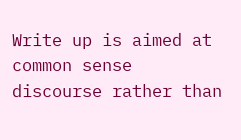Write up is aimed at common sense discourse rather than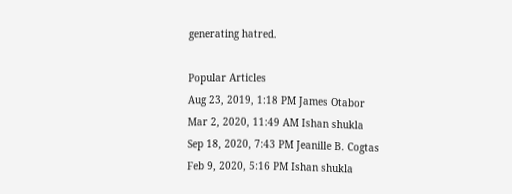generating hatred.

Popular Articles
Aug 23, 2019, 1:18 PM James Otabor
Mar 2, 2020, 11:49 AM Ishan shukla
Sep 18, 2020, 7:43 PM Jeanille B. Cogtas
Feb 9, 2020, 5:16 PM Ishan shukla